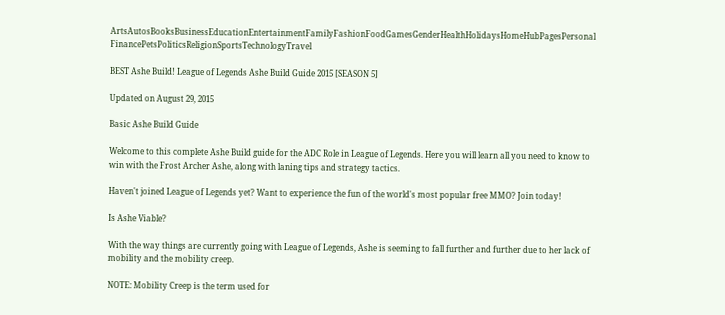ArtsAutosBooksBusinessEducationEntertainmentFamilyFashionFoodGamesGenderHealthHolidaysHomeHubPagesPersonal FinancePetsPoliticsReligionSportsTechnologyTravel

BEST Ashe Build! League of Legends Ashe Build Guide 2015 [SEASON 5]

Updated on August 29, 2015

Basic Ashe Build Guide

Welcome to this complete Ashe Build guide for the ADC Role in League of Legends. Here you will learn all you need to know to win with the Frost Archer Ashe, along with laning tips and strategy tactics.

Haven't joined League of Legends yet? Want to experience the fun of the world's most popular free MMO? Join today!

Is Ashe Viable?

With the way things are currently going with League of Legends, Ashe is seeming to fall further and further due to her lack of mobility and the mobility creep.

NOTE: Mobility Creep is the term used for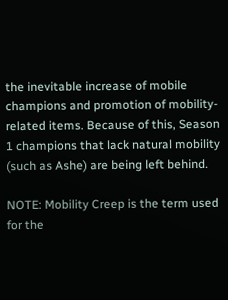the inevitable increase of mobile champions and promotion of mobility-related items. Because of this, Season 1 champions that lack natural mobility (such as Ashe) are being left behind.

NOTE: Mobility Creep is the term used for the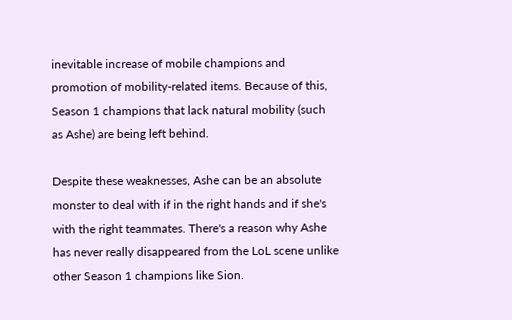inevitable increase of mobile champions and promotion of mobility-related items. Because of this, Season 1 champions that lack natural mobility (such as Ashe) are being left behind.

Despite these weaknesses, Ashe can be an absolute monster to deal with if in the right hands and if she's with the right teammates. There's a reason why Ashe has never really disappeared from the LoL scene unlike other Season 1 champions like Sion.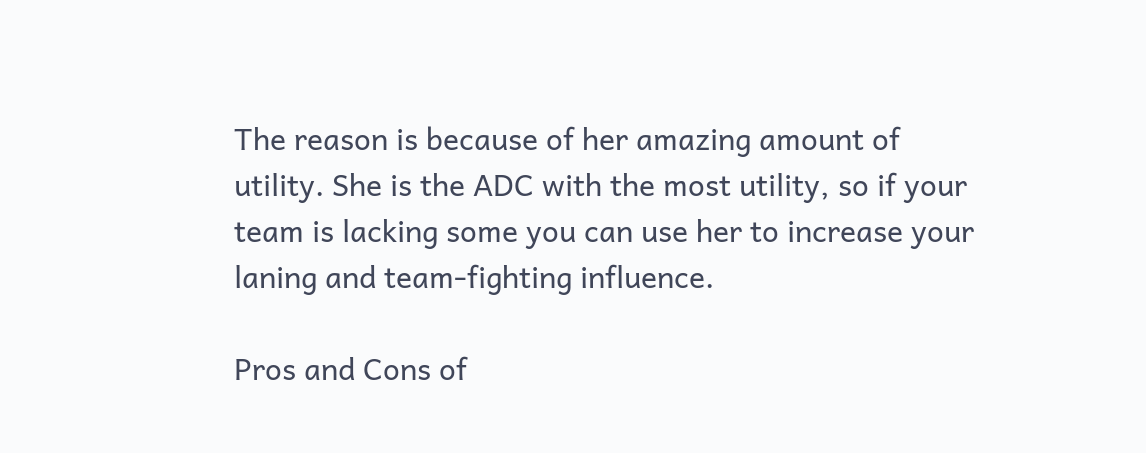The reason is because of her amazing amount of utility. She is the ADC with the most utility, so if your team is lacking some you can use her to increase your laning and team-fighting influence.

Pros and Cons of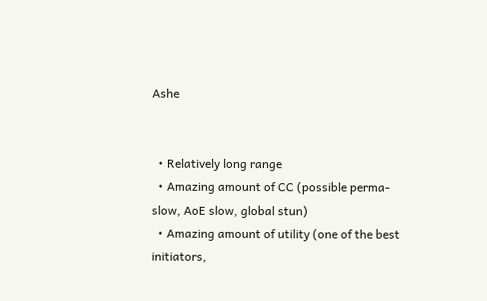Ashe


  • Relatively long range
  • Amazing amount of CC (possible perma-slow, AoE slow, global stun)
  • Amazing amount of utility (one of the best initiators,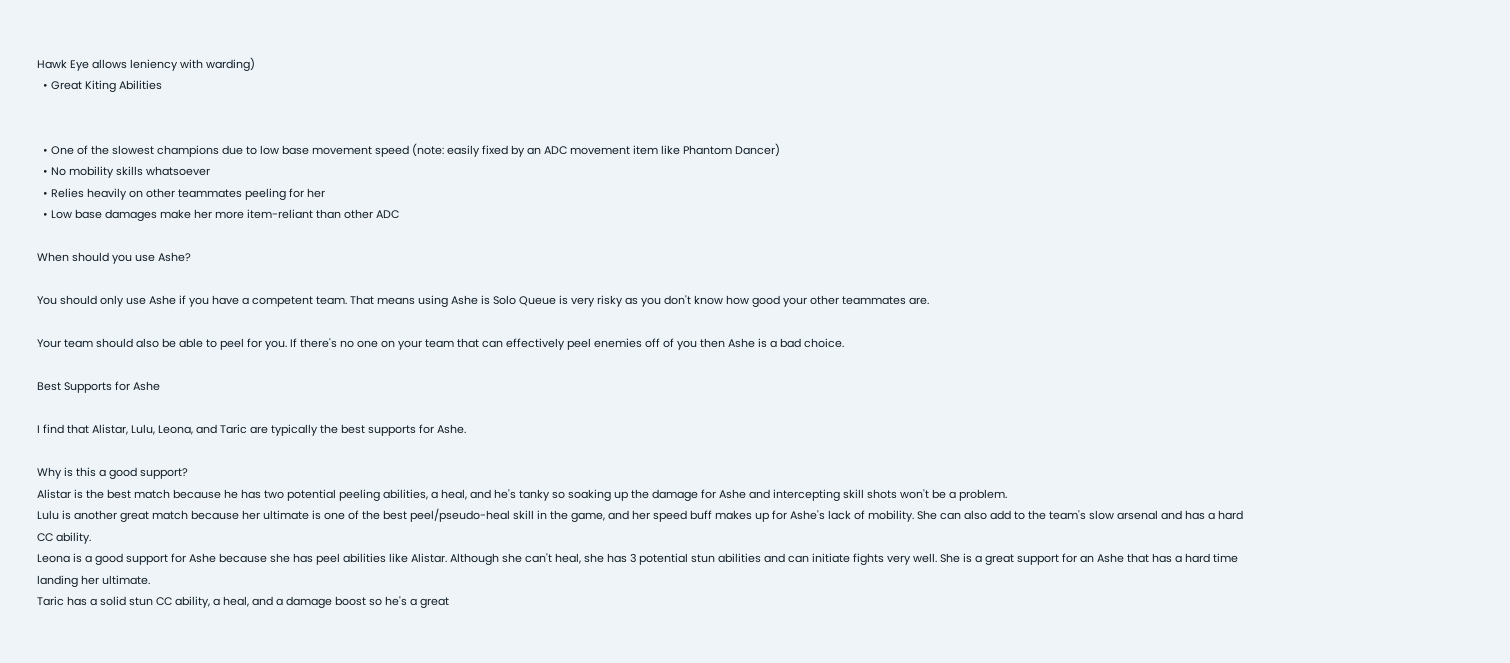Hawk Eye allows leniency with warding)
  • Great Kiting Abilities


  • One of the slowest champions due to low base movement speed (note: easily fixed by an ADC movement item like Phantom Dancer)
  • No mobility skills whatsoever
  • Relies heavily on other teammates peeling for her
  • Low base damages make her more item-reliant than other ADC

When should you use Ashe?

You should only use Ashe if you have a competent team. That means using Ashe is Solo Queue is very risky as you don't know how good your other teammates are.

Your team should also be able to peel for you. If there's no one on your team that can effectively peel enemies off of you then Ashe is a bad choice.

Best Supports for Ashe

I find that Alistar, Lulu, Leona, and Taric are typically the best supports for Ashe.

Why is this a good support?
Alistar is the best match because he has two potential peeling abilities, a heal, and he's tanky so soaking up the damage for Ashe and intercepting skill shots won't be a problem.
Lulu is another great match because her ultimate is one of the best peel/pseudo-heal skill in the game, and her speed buff makes up for Ashe's lack of mobility. She can also add to the team's slow arsenal and has a hard CC ability.
Leona is a good support for Ashe because she has peel abilities like Alistar. Although she can't heal, she has 3 potential stun abilities and can initiate fights very well. She is a great support for an Ashe that has a hard time landing her ultimate.
Taric has a solid stun CC ability, a heal, and a damage boost so he's a great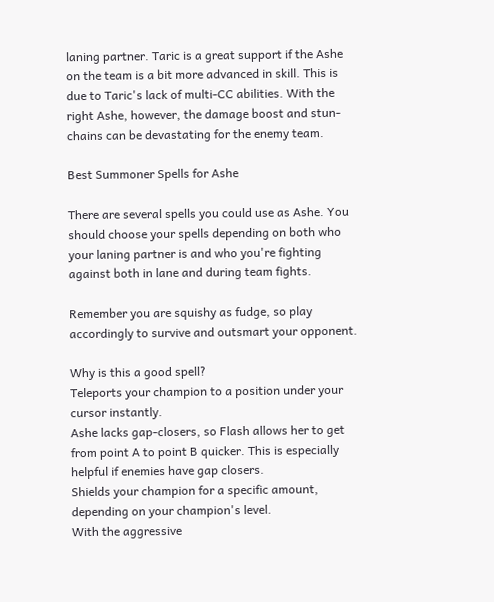laning partner. Taric is a great support if the Ashe on the team is a bit more advanced in skill. This is due to Taric's lack of multi-CC abilities. With the right Ashe, however, the damage boost and stun-chains can be devastating for the enemy team.

Best Summoner Spells for Ashe

There are several spells you could use as Ashe. You should choose your spells depending on both who your laning partner is and who you're fighting against both in lane and during team fights.

Remember you are squishy as fudge, so play accordingly to survive and outsmart your opponent.

Why is this a good spell?
Teleports your champion to a position under your cursor instantly.
Ashe lacks gap-closers, so Flash allows her to get from point A to point B quicker. This is especially helpful if enemies have gap closers.
Shields your champion for a specific amount, depending on your champion's level.
With the aggressive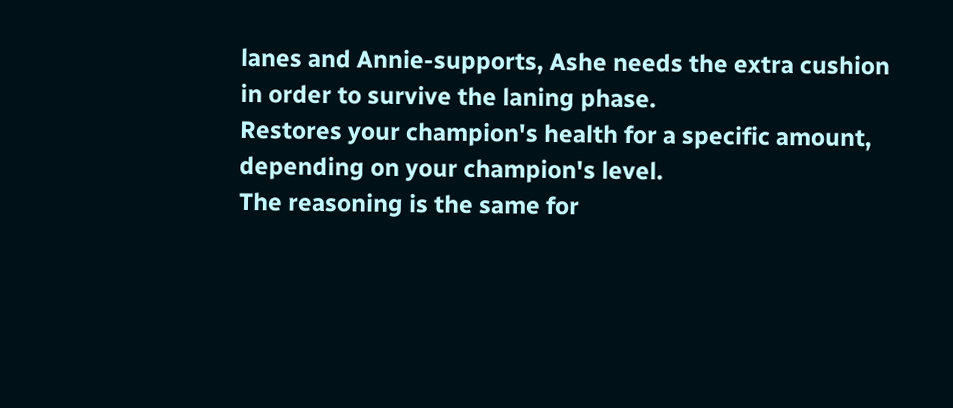lanes and Annie-supports, Ashe needs the extra cushion in order to survive the laning phase.
Restores your champion's health for a specific amount, depending on your champion's level.
The reasoning is the same for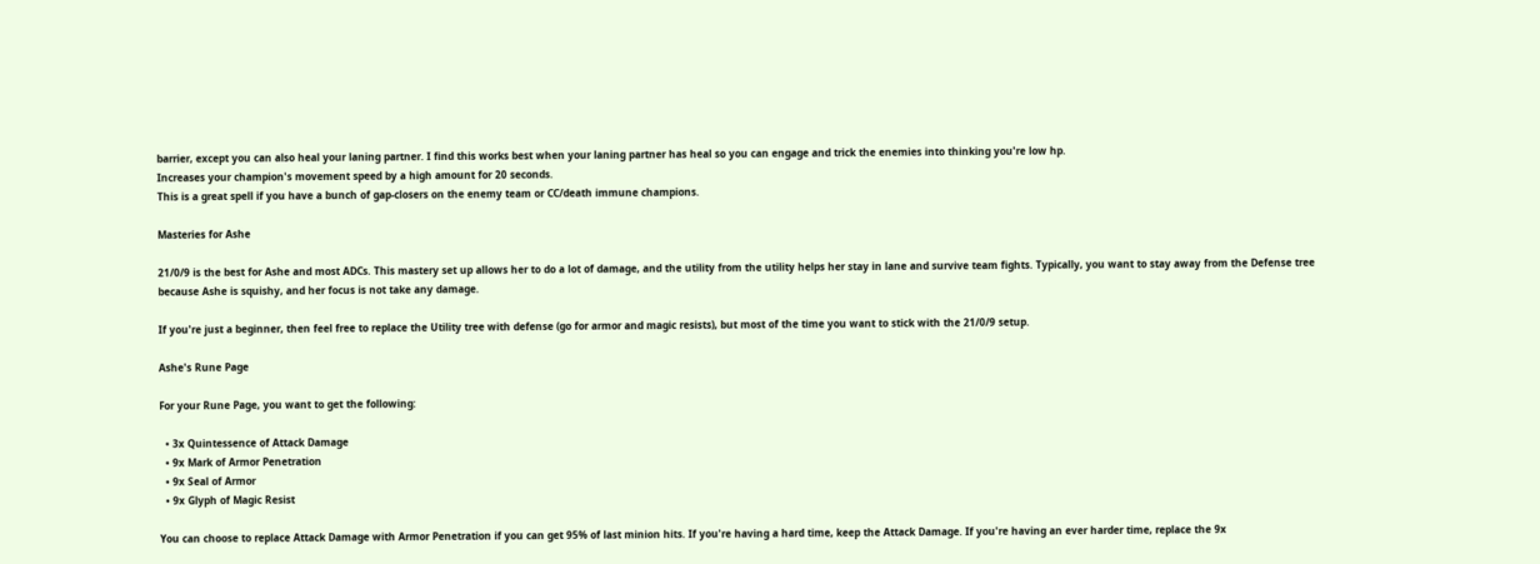barrier, except you can also heal your laning partner. I find this works best when your laning partner has heal so you can engage and trick the enemies into thinking you're low hp.
Increases your champion's movement speed by a high amount for 20 seconds.
This is a great spell if you have a bunch of gap-closers on the enemy team or CC/death immune champions.

Masteries for Ashe

21/0/9 is the best for Ashe and most ADCs. This mastery set up allows her to do a lot of damage, and the utility from the utility helps her stay in lane and survive team fights. Typically, you want to stay away from the Defense tree because Ashe is squishy, and her focus is not take any damage.

If you're just a beginner, then feel free to replace the Utility tree with defense (go for armor and magic resists), but most of the time you want to stick with the 21/0/9 setup.

Ashe's Rune Page

For your Rune Page, you want to get the following:

  • 3x Quintessence of Attack Damage
  • 9x Mark of Armor Penetration
  • 9x Seal of Armor
  • 9x Glyph of Magic Resist

You can choose to replace Attack Damage with Armor Penetration if you can get 95% of last minion hits. If you're having a hard time, keep the Attack Damage. If you're having an ever harder time, replace the 9x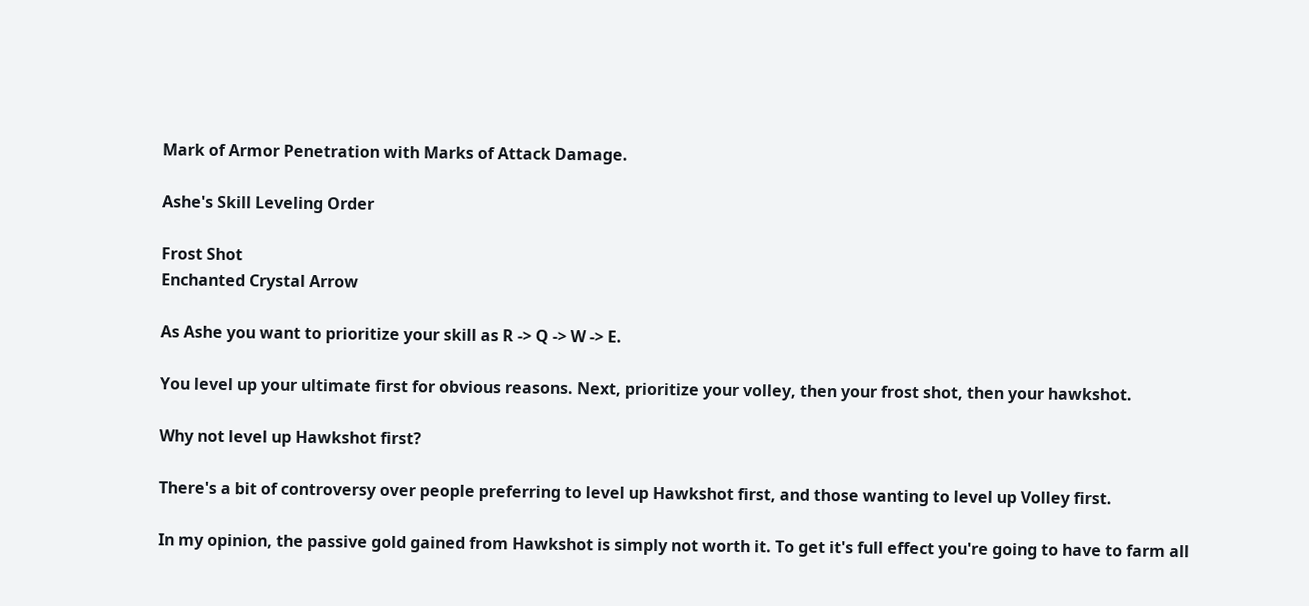Mark of Armor Penetration with Marks of Attack Damage.

Ashe's Skill Leveling Order

Frost Shot
Enchanted Crystal Arrow

As Ashe you want to prioritize your skill as R -> Q -> W -> E.

You level up your ultimate first for obvious reasons. Next, prioritize your volley, then your frost shot, then your hawkshot.

Why not level up Hawkshot first?

There's a bit of controversy over people preferring to level up Hawkshot first, and those wanting to level up Volley first.

In my opinion, the passive gold gained from Hawkshot is simply not worth it. To get it's full effect you're going to have to farm all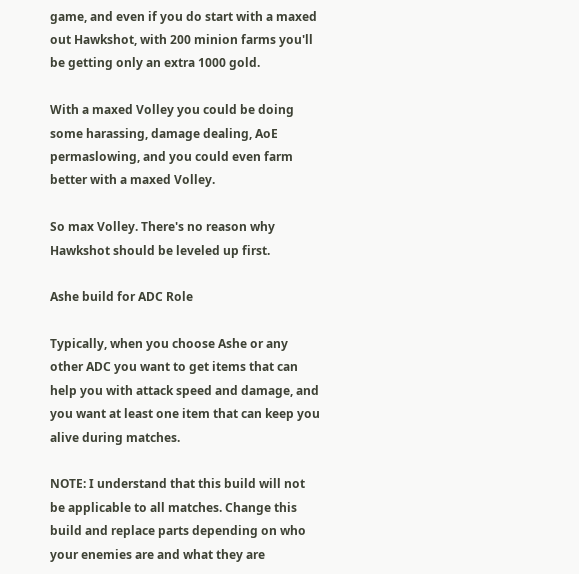game, and even if you do start with a maxed out Hawkshot, with 200 minion farms you'll be getting only an extra 1000 gold.

With a maxed Volley you could be doing some harassing, damage dealing, AoE permaslowing, and you could even farm better with a maxed Volley.

So max Volley. There's no reason why Hawkshot should be leveled up first.

Ashe build for ADC Role

Typically, when you choose Ashe or any other ADC you want to get items that can help you with attack speed and damage, and you want at least one item that can keep you alive during matches.

NOTE: I understand that this build will not be applicable to all matches. Change this build and replace parts depending on who your enemies are and what they are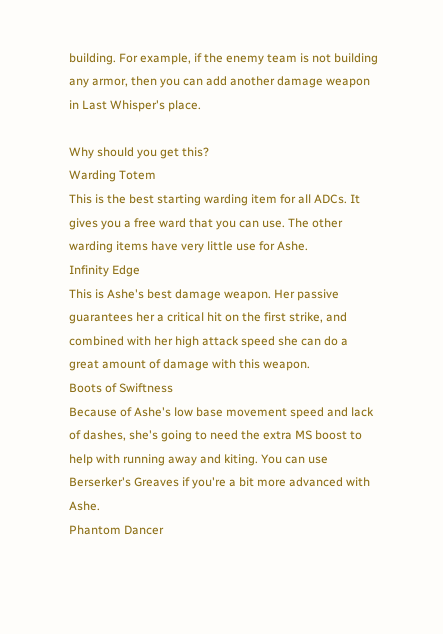building. For example, if the enemy team is not building any armor, then you can add another damage weapon in Last Whisper's place.

Why should you get this?
Warding Totem
This is the best starting warding item for all ADCs. It gives you a free ward that you can use. The other warding items have very little use for Ashe.
Infinity Edge
This is Ashe's best damage weapon. Her passive guarantees her a critical hit on the first strike, and combined with her high attack speed she can do a great amount of damage with this weapon.
Boots of Swiftness
Because of Ashe's low base movement speed and lack of dashes, she's going to need the extra MS boost to help with running away and kiting. You can use Berserker's Greaves if you're a bit more advanced with Ashe.
Phantom Dancer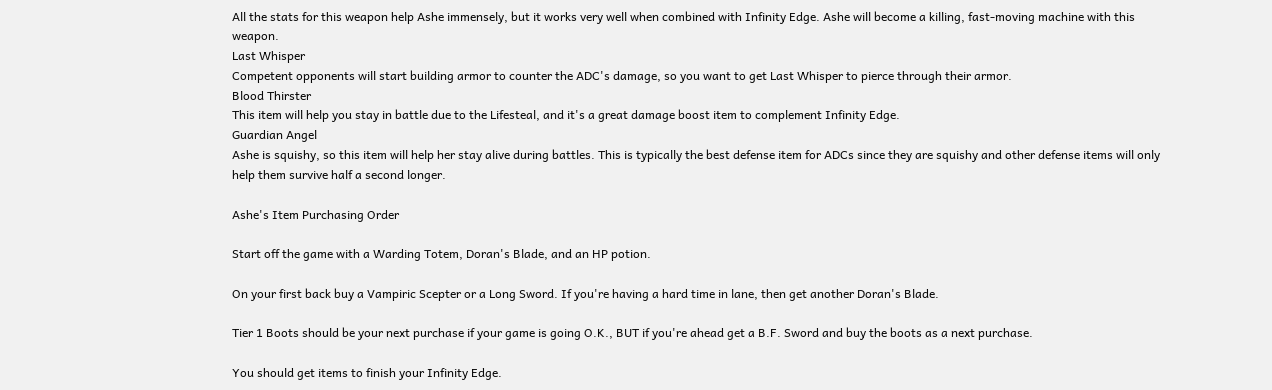All the stats for this weapon help Ashe immensely, but it works very well when combined with Infinity Edge. Ashe will become a killing, fast-moving machine with this weapon.
Last Whisper
Competent opponents will start building armor to counter the ADC's damage, so you want to get Last Whisper to pierce through their armor.
Blood Thirster
This item will help you stay in battle due to the Lifesteal, and it's a great damage boost item to complement Infinity Edge.
Guardian Angel
Ashe is squishy, so this item will help her stay alive during battles. This is typically the best defense item for ADCs since they are squishy and other defense items will only help them survive half a second longer.

Ashe's Item Purchasing Order

Start off the game with a Warding Totem, Doran's Blade, and an HP potion.

On your first back buy a Vampiric Scepter or a Long Sword. If you're having a hard time in lane, then get another Doran's Blade.

Tier 1 Boots should be your next purchase if your game is going O.K., BUT if you're ahead get a B.F. Sword and buy the boots as a next purchase.

You should get items to finish your Infinity Edge.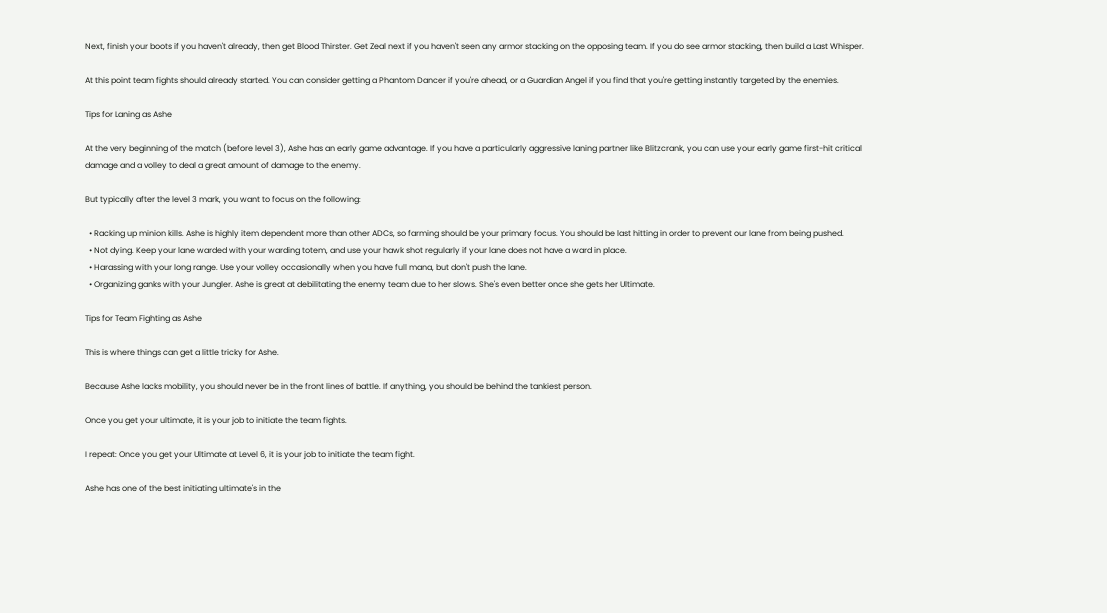Next, finish your boots if you haven't already, then get Blood Thirster. Get Zeal next if you haven't seen any armor stacking on the opposing team. If you do see armor stacking, then build a Last Whisper.

At this point team fights should already started. You can consider getting a Phantom Dancer if you're ahead, or a Guardian Angel if you find that you're getting instantly targeted by the enemies.

Tips for Laning as Ashe

At the very beginning of the match (before level 3), Ashe has an early game advantage. If you have a particularly aggressive laning partner like Blitzcrank, you can use your early game first-hit critical damage and a volley to deal a great amount of damage to the enemy.

But typically after the level 3 mark, you want to focus on the following:

  • Racking up minion kills. Ashe is highly item dependent more than other ADCs, so farming should be your primary focus. You should be last hitting in order to prevent our lane from being pushed.
  • Not dying. Keep your lane warded with your warding totem, and use your hawk shot regularly if your lane does not have a ward in place.
  • Harassing with your long range. Use your volley occasionally when you have full mana, but don't push the lane.
  • Organizing ganks with your Jungler. Ashe is great at debilitating the enemy team due to her slows. She's even better once she gets her Ultimate.

Tips for Team Fighting as Ashe

This is where things can get a little tricky for Ashe.

Because Ashe lacks mobility, you should never be in the front lines of battle. If anything, you should be behind the tankiest person.

Once you get your ultimate, it is your job to initiate the team fights.

I repeat: Once you get your Ultimate at Level 6, it is your job to initiate the team fight.

Ashe has one of the best initiating ultimate's in the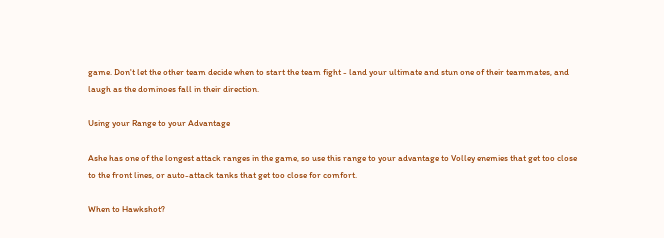game. Don't let the other team decide when to start the team fight - land your ultimate and stun one of their teammates, and laugh as the dominoes fall in their direction.

Using your Range to your Advantage

Ashe has one of the longest attack ranges in the game, so use this range to your advantage to Volley enemies that get too close to the front lines, or auto-attack tanks that get too close for comfort.

When to Hawkshot?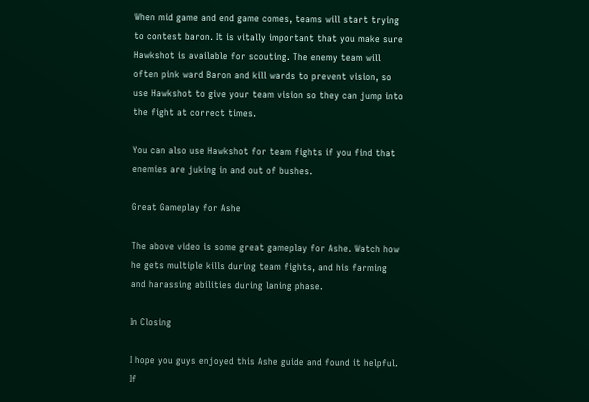When mid game and end game comes, teams will start trying to contest baron. It is vitally important that you make sure Hawkshot is available for scouting. The enemy team will often pink ward Baron and kill wards to prevent vision, so use Hawkshot to give your team vision so they can jump into the fight at correct times.

You can also use Hawkshot for team fights if you find that enemies are juking in and out of bushes.

Great Gameplay for Ashe

The above video is some great gameplay for Ashe. Watch how he gets multiple kills during team fights, and his farming and harassing abilities during laning phase.

In Closing

I hope you guys enjoyed this Ashe guide and found it helpful. If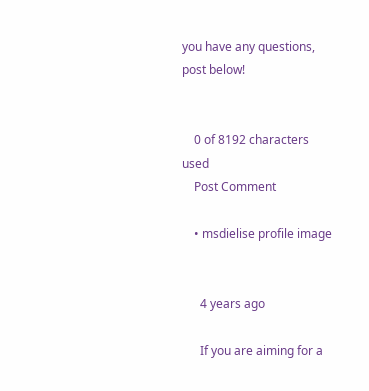you have any questions, post below!


    0 of 8192 characters used
    Post Comment

    • msdielise profile image


      4 years ago

      If you are aiming for a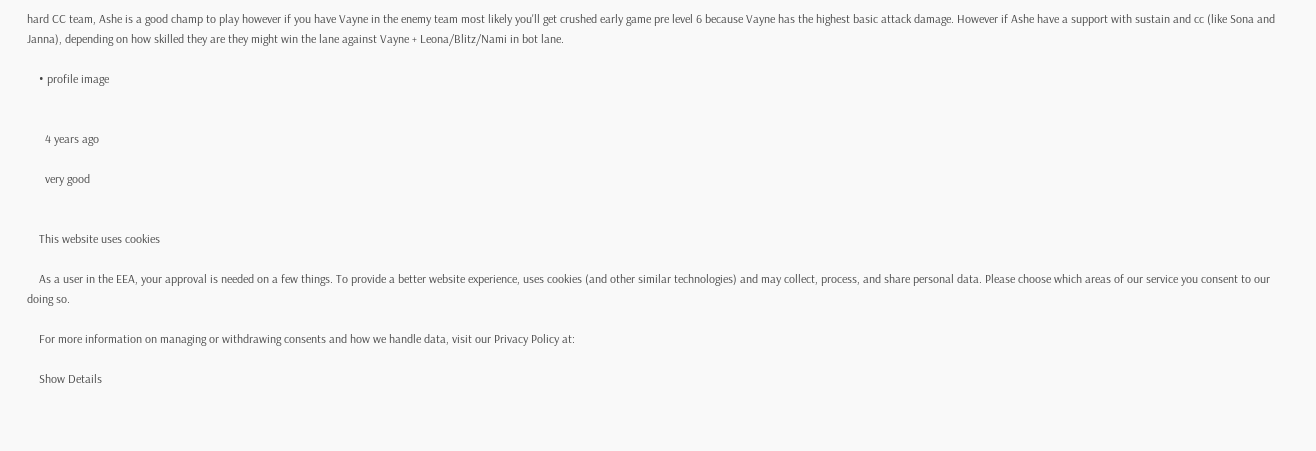hard CC team, Ashe is a good champ to play however if you have Vayne in the enemy team most likely you'll get crushed early game pre level 6 because Vayne has the highest basic attack damage. However if Ashe have a support with sustain and cc (like Sona and Janna), depending on how skilled they are they might win the lane against Vayne + Leona/Blitz/Nami in bot lane.

    • profile image


      4 years ago

      very good


    This website uses cookies

    As a user in the EEA, your approval is needed on a few things. To provide a better website experience, uses cookies (and other similar technologies) and may collect, process, and share personal data. Please choose which areas of our service you consent to our doing so.

    For more information on managing or withdrawing consents and how we handle data, visit our Privacy Policy at:

    Show Details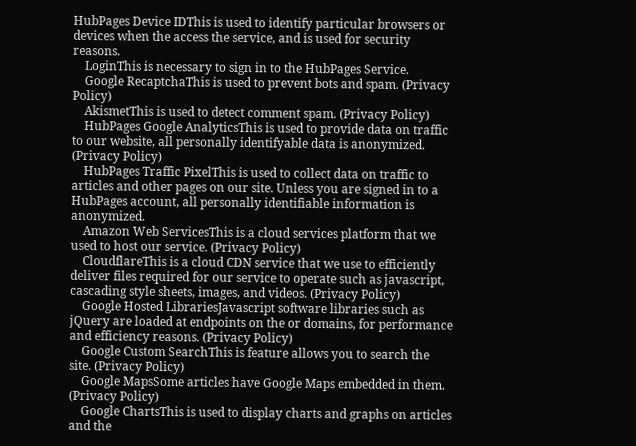HubPages Device IDThis is used to identify particular browsers or devices when the access the service, and is used for security reasons.
    LoginThis is necessary to sign in to the HubPages Service.
    Google RecaptchaThis is used to prevent bots and spam. (Privacy Policy)
    AkismetThis is used to detect comment spam. (Privacy Policy)
    HubPages Google AnalyticsThis is used to provide data on traffic to our website, all personally identifyable data is anonymized. (Privacy Policy)
    HubPages Traffic PixelThis is used to collect data on traffic to articles and other pages on our site. Unless you are signed in to a HubPages account, all personally identifiable information is anonymized.
    Amazon Web ServicesThis is a cloud services platform that we used to host our service. (Privacy Policy)
    CloudflareThis is a cloud CDN service that we use to efficiently deliver files required for our service to operate such as javascript, cascading style sheets, images, and videos. (Privacy Policy)
    Google Hosted LibrariesJavascript software libraries such as jQuery are loaded at endpoints on the or domains, for performance and efficiency reasons. (Privacy Policy)
    Google Custom SearchThis is feature allows you to search the site. (Privacy Policy)
    Google MapsSome articles have Google Maps embedded in them. (Privacy Policy)
    Google ChartsThis is used to display charts and graphs on articles and the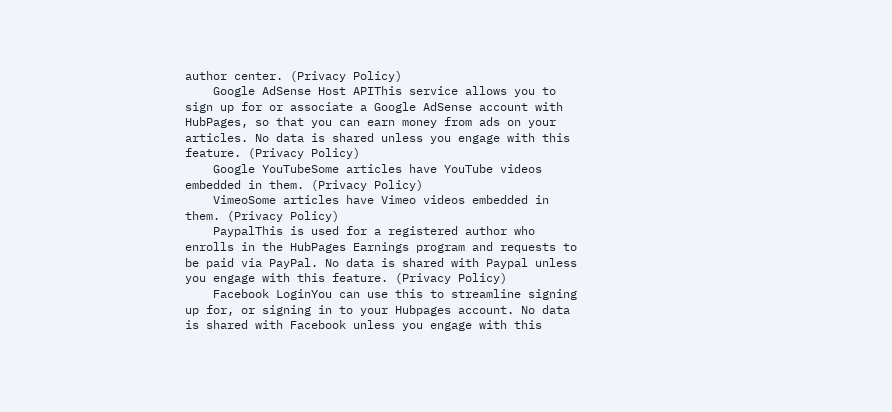author center. (Privacy Policy)
    Google AdSense Host APIThis service allows you to sign up for or associate a Google AdSense account with HubPages, so that you can earn money from ads on your articles. No data is shared unless you engage with this feature. (Privacy Policy)
    Google YouTubeSome articles have YouTube videos embedded in them. (Privacy Policy)
    VimeoSome articles have Vimeo videos embedded in them. (Privacy Policy)
    PaypalThis is used for a registered author who enrolls in the HubPages Earnings program and requests to be paid via PayPal. No data is shared with Paypal unless you engage with this feature. (Privacy Policy)
    Facebook LoginYou can use this to streamline signing up for, or signing in to your Hubpages account. No data is shared with Facebook unless you engage with this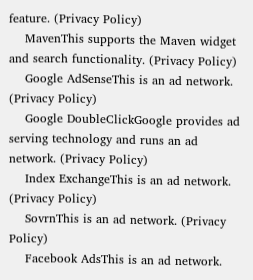feature. (Privacy Policy)
    MavenThis supports the Maven widget and search functionality. (Privacy Policy)
    Google AdSenseThis is an ad network. (Privacy Policy)
    Google DoubleClickGoogle provides ad serving technology and runs an ad network. (Privacy Policy)
    Index ExchangeThis is an ad network. (Privacy Policy)
    SovrnThis is an ad network. (Privacy Policy)
    Facebook AdsThis is an ad network.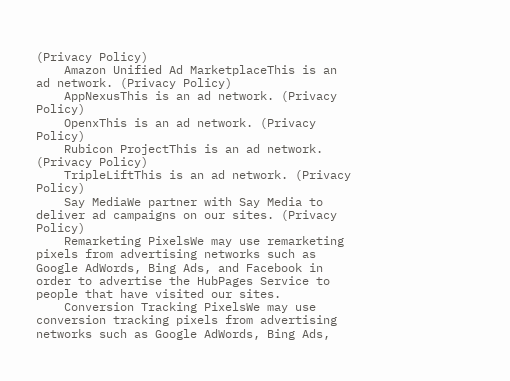(Privacy Policy)
    Amazon Unified Ad MarketplaceThis is an ad network. (Privacy Policy)
    AppNexusThis is an ad network. (Privacy Policy)
    OpenxThis is an ad network. (Privacy Policy)
    Rubicon ProjectThis is an ad network. (Privacy Policy)
    TripleLiftThis is an ad network. (Privacy Policy)
    Say MediaWe partner with Say Media to deliver ad campaigns on our sites. (Privacy Policy)
    Remarketing PixelsWe may use remarketing pixels from advertising networks such as Google AdWords, Bing Ads, and Facebook in order to advertise the HubPages Service to people that have visited our sites.
    Conversion Tracking PixelsWe may use conversion tracking pixels from advertising networks such as Google AdWords, Bing Ads,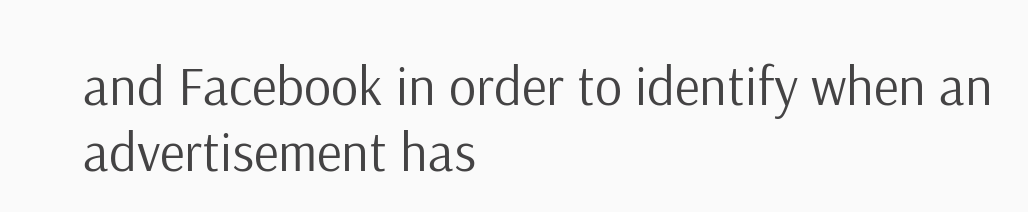and Facebook in order to identify when an advertisement has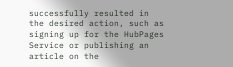successfully resulted in the desired action, such as signing up for the HubPages Service or publishing an article on the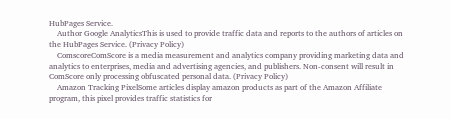HubPages Service.
    Author Google AnalyticsThis is used to provide traffic data and reports to the authors of articles on the HubPages Service. (Privacy Policy)
    ComscoreComScore is a media measurement and analytics company providing marketing data and analytics to enterprises, media and advertising agencies, and publishers. Non-consent will result in ComScore only processing obfuscated personal data. (Privacy Policy)
    Amazon Tracking PixelSome articles display amazon products as part of the Amazon Affiliate program, this pixel provides traffic statistics for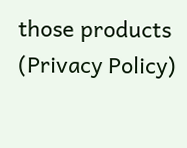those products (Privacy Policy)